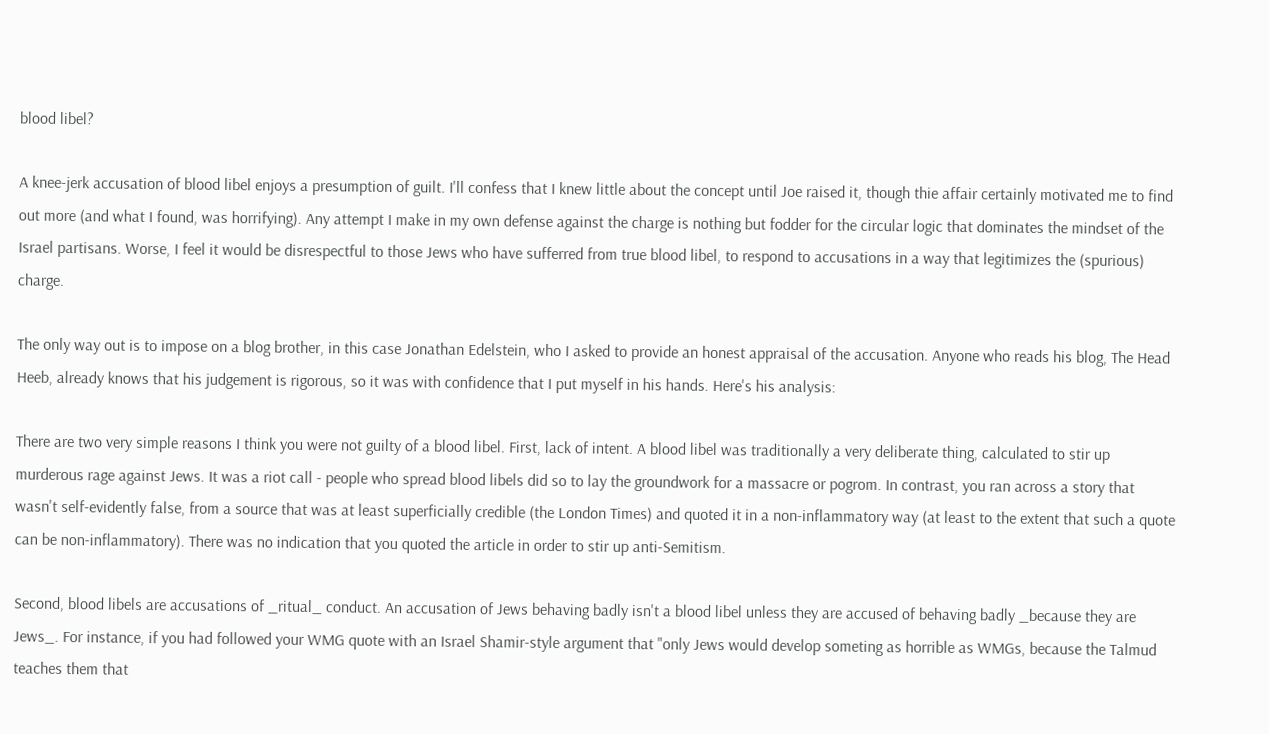blood libel?

A knee-jerk accusation of blood libel enjoys a presumption of guilt. I'll confess that I knew little about the concept until Joe raised it, though thie affair certainly motivated me to find out more (and what I found, was horrifying). Any attempt I make in my own defense against the charge is nothing but fodder for the circular logic that dominates the mindset of the Israel partisans. Worse, I feel it would be disrespectful to those Jews who have sufferred from true blood libel, to respond to accusations in a way that legitimizes the (spurious) charge.

The only way out is to impose on a blog brother, in this case Jonathan Edelstein, who I asked to provide an honest appraisal of the accusation. Anyone who reads his blog, The Head Heeb, already knows that his judgement is rigorous, so it was with confidence that I put myself in his hands. Here's his analysis:

There are two very simple reasons I think you were not guilty of a blood libel. First, lack of intent. A blood libel was traditionally a very deliberate thing, calculated to stir up murderous rage against Jews. It was a riot call - people who spread blood libels did so to lay the groundwork for a massacre or pogrom. In contrast, you ran across a story that wasn't self-evidently false, from a source that was at least superficially credible (the London Times) and quoted it in a non-inflammatory way (at least to the extent that such a quote can be non-inflammatory). There was no indication that you quoted the article in order to stir up anti-Semitism.

Second, blood libels are accusations of _ritual_ conduct. An accusation of Jews behaving badly isn't a blood libel unless they are accused of behaving badly _because they are Jews_. For instance, if you had followed your WMG quote with an Israel Shamir-style argument that "only Jews would develop someting as horrible as WMGs, because the Talmud teaches them that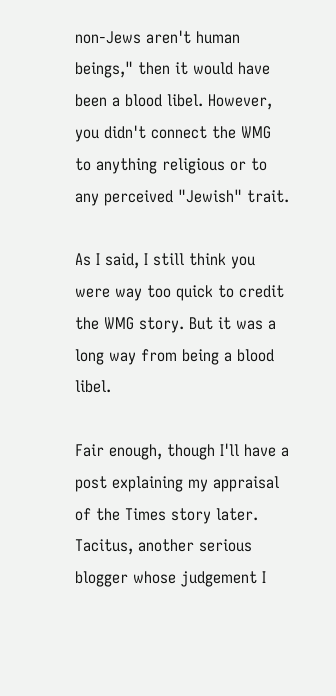non-Jews aren't human beings," then it would have been a blood libel. However, you didn't connect the WMG to anything religious or to any perceived "Jewish" trait.

As I said, I still think you were way too quick to credit the WMG story. But it was a long way from being a blood libel.

Fair enough, though I'll have a post explaining my appraisal of the Times story later. Tacitus, another serious blogger whose judgement I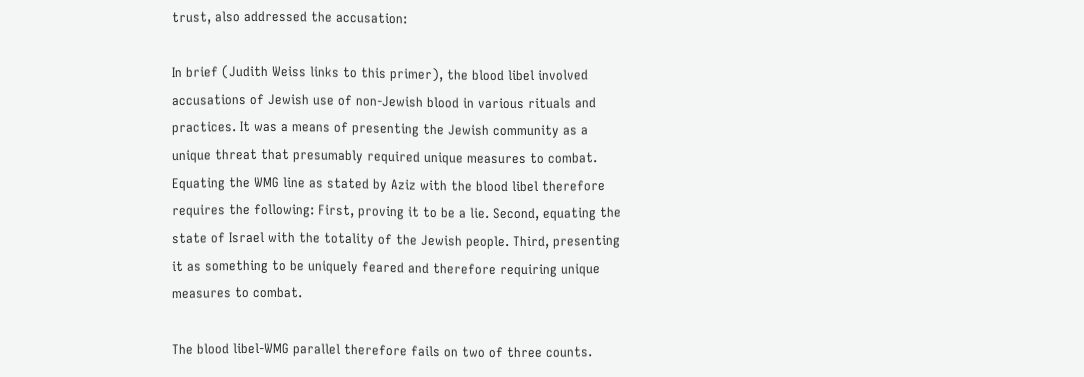trust, also addressed the accusation:

In brief (Judith Weiss links to this primer), the blood libel involved accusations of Jewish use of non-Jewish blood in various rituals and practices. It was a means of presenting the Jewish community as a unique threat that presumably required unique measures to combat. Equating the WMG line as stated by Aziz with the blood libel therefore requires the following: First, proving it to be a lie. Second, equating the state of Israel with the totality of the Jewish people. Third, presenting it as something to be uniquely feared and therefore requiring unique measures to combat.

The blood libel-WMG parallel therefore fails on two of three counts.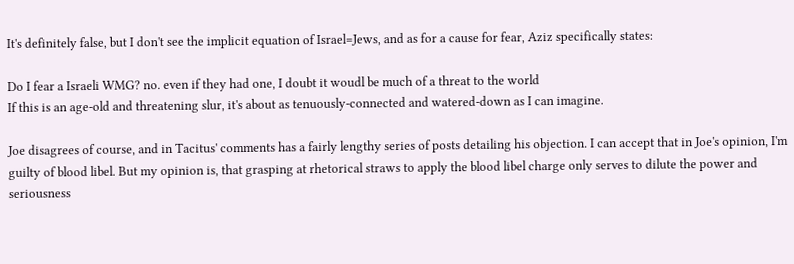It's definitely false, but I don't see the implicit equation of Israel=Jews, and as for a cause for fear, Aziz specifically states:

Do I fear a Israeli WMG? no. even if they had one, I doubt it woudl be much of a threat to the world
If this is an age-old and threatening slur, it's about as tenuously-connected and watered-down as I can imagine.

Joe disagrees of course, and in Tacitus' comments has a fairly lengthy series of posts detailing his objection. I can accept that in Joe's opinion, I'm guilty of blood libel. But my opinion is, that grasping at rhetorical straws to apply the blood libel charge only serves to dilute the power and seriousness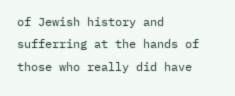of Jewish history and sufferring at the hands of those who really did have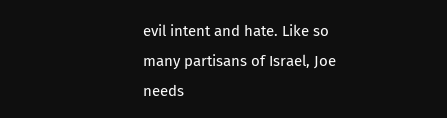evil intent and hate. Like so many partisans of Israel, Joe needs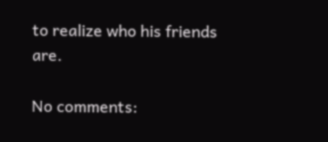to realize who his friends are.

No comments: